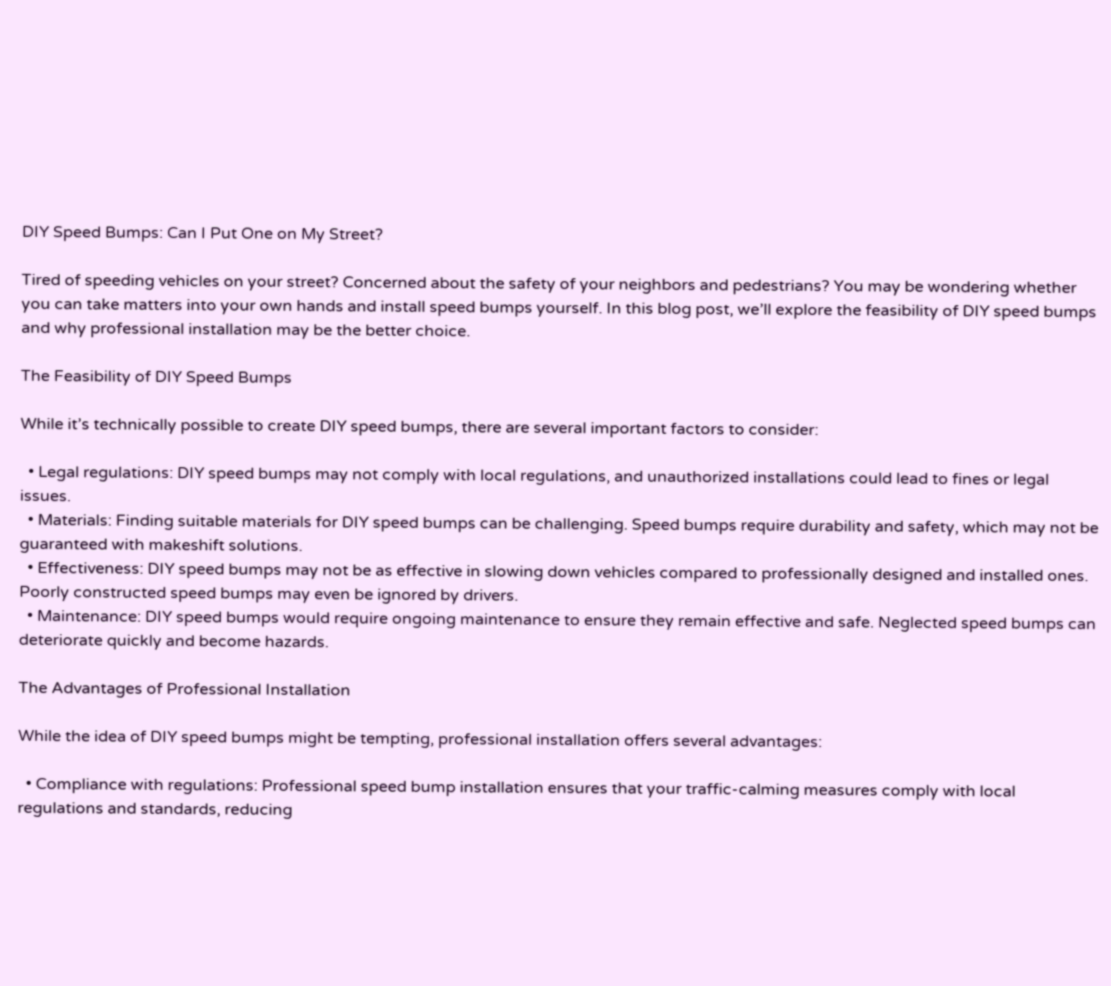DIY Speed Bumps: Can I Put One on My Street?

Tired of speeding vehicles on your street? Concerned about the safety of your neighbors and pedestrians? You may be wondering whether you can take matters into your own hands and install speed bumps yourself. In this blog post, we’ll explore the feasibility of DIY speed bumps and why professional installation may be the better choice.

The Feasibility of DIY Speed Bumps

While it’s technically possible to create DIY speed bumps, there are several important factors to consider:

  • Legal regulations: DIY speed bumps may not comply with local regulations, and unauthorized installations could lead to fines or legal issues.
  • Materials: Finding suitable materials for DIY speed bumps can be challenging. Speed bumps require durability and safety, which may not be guaranteed with makeshift solutions.
  • Effectiveness: DIY speed bumps may not be as effective in slowing down vehicles compared to professionally designed and installed ones. Poorly constructed speed bumps may even be ignored by drivers.
  • Maintenance: DIY speed bumps would require ongoing maintenance to ensure they remain effective and safe. Neglected speed bumps can deteriorate quickly and become hazards.

The Advantages of Professional Installation

While the idea of DIY speed bumps might be tempting, professional installation offers several advantages:

  • Compliance with regulations: Professional speed bump installation ensures that your traffic-calming measures comply with local regulations and standards, reducing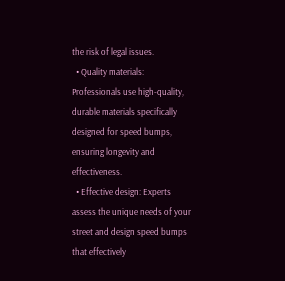the risk of legal issues.
  • Quality materials: Professionals use high-quality, durable materials specifically designed for speed bumps, ensuring longevity and effectiveness.
  • Effective design: Experts assess the unique needs of your street and design speed bumps that effectively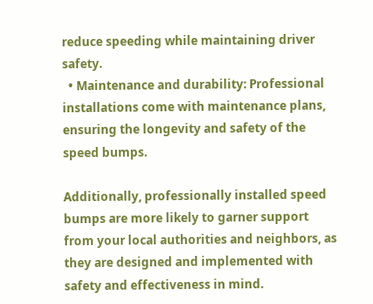reduce speeding while maintaining driver safety.
  • Maintenance and durability: Professional installations come with maintenance plans, ensuring the longevity and safety of the speed bumps.

Additionally, professionally installed speed bumps are more likely to garner support from your local authorities and neighbors, as they are designed and implemented with safety and effectiveness in mind.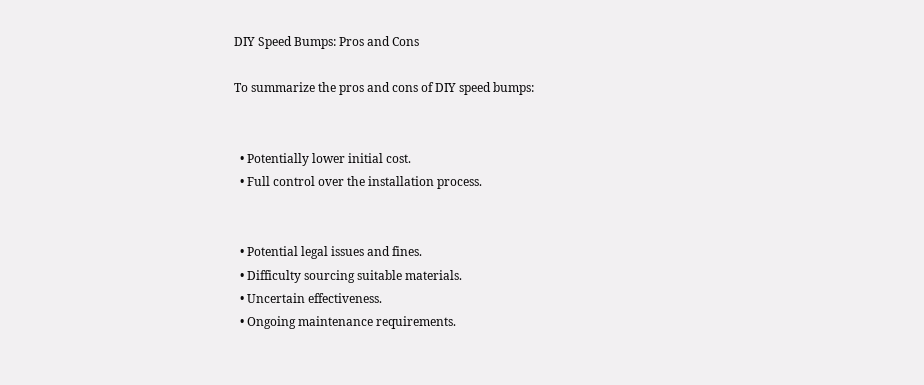DIY Speed Bumps: Pros and Cons

To summarize the pros and cons of DIY speed bumps:


  • Potentially lower initial cost.
  • Full control over the installation process.


  • Potential legal issues and fines.
  • Difficulty sourcing suitable materials.
  • Uncertain effectiveness.
  • Ongoing maintenance requirements.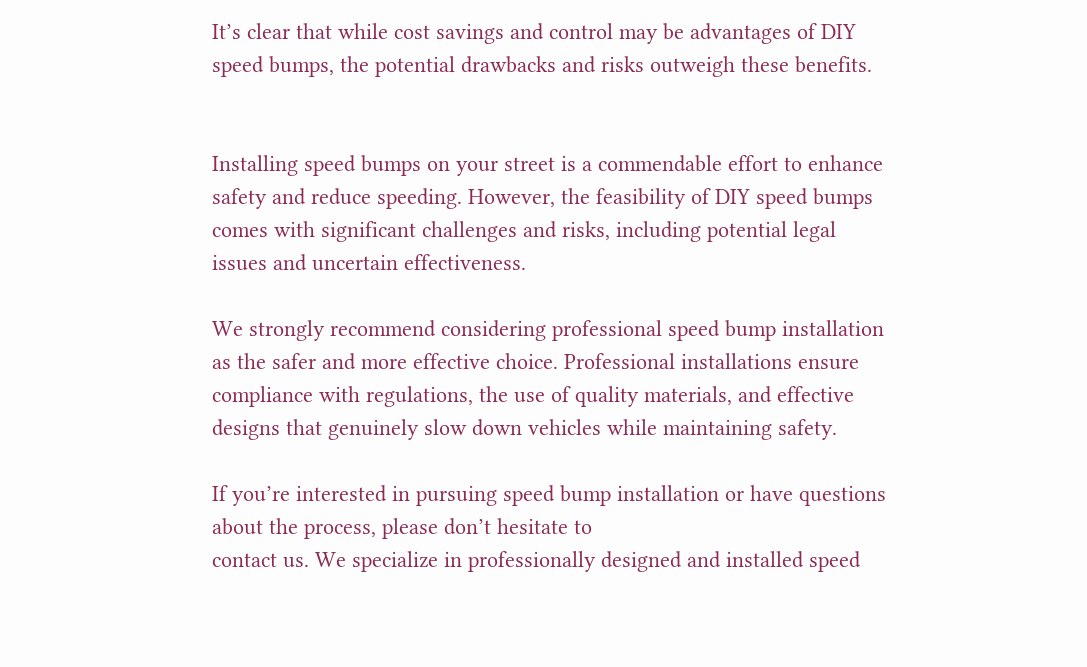It’s clear that while cost savings and control may be advantages of DIY speed bumps, the potential drawbacks and risks outweigh these benefits.


Installing speed bumps on your street is a commendable effort to enhance safety and reduce speeding. However, the feasibility of DIY speed bumps comes with significant challenges and risks, including potential legal issues and uncertain effectiveness.

We strongly recommend considering professional speed bump installation as the safer and more effective choice. Professional installations ensure compliance with regulations, the use of quality materials, and effective designs that genuinely slow down vehicles while maintaining safety.

If you’re interested in pursuing speed bump installation or have questions about the process, please don’t hesitate to
contact us. We specialize in professionally designed and installed speed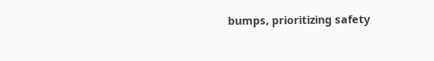bumps, prioritizing safety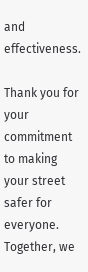and effectiveness.

Thank you for your commitment to making your street safer for everyone. Together, we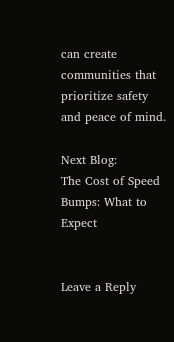can create communities that prioritize safety and peace of mind.

Next Blog:
The Cost of Speed Bumps: What to Expect


Leave a Reply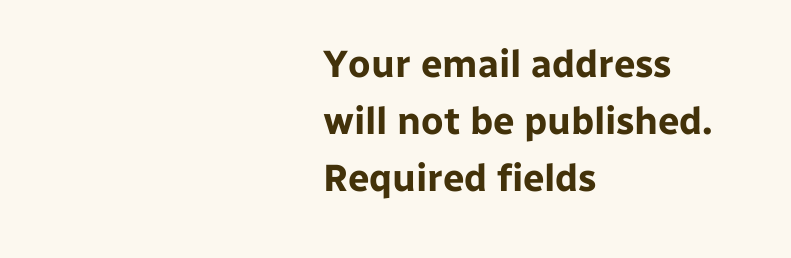Your email address will not be published. Required fields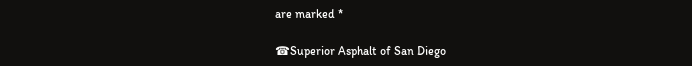are marked *

☎Superior Asphalt of San Diego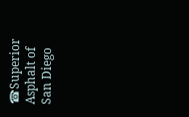☎Superior Asphalt of San Diego